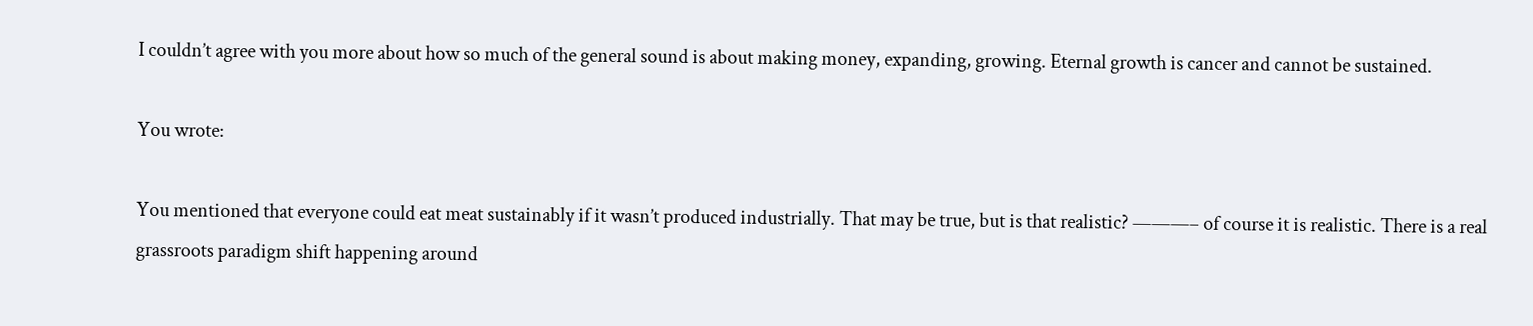I couldn’t agree with you more about how so much of the general sound is about making money, expanding, growing. Eternal growth is cancer and cannot be sustained.

You wrote:

You mentioned that everyone could eat meat sustainably if it wasn’t produced industrially. That may be true, but is that realistic? ———– of course it is realistic. There is a real grassroots paradigm shift happening around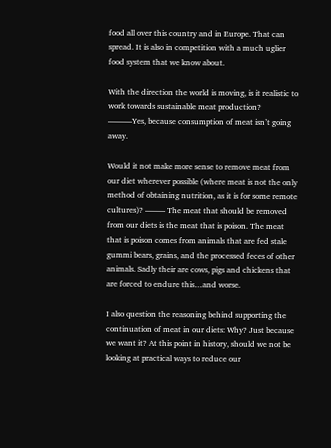food all over this country and in Europe. That can spread. It is also in competition with a much uglier food system that we know about.

With the direction the world is moving, is it realistic to work towards sustainable meat production? ———Yes, because consumption of meat isn’t going away.

Would it not make more sense to remove meat from our diet wherever possible (where meat is not the only method of obtaining nutrition, as it is for some remote cultures)? ——– The meat that should be removed from our diets is the meat that is poison. The meat that is poison comes from animals that are fed stale gummi bears, grains, and the processed feces of other animals. Sadly their are cows, pigs and chickens that are forced to endure this…and worse.

I also question the reasoning behind supporting the continuation of meat in our diets: Why? Just because we want it? At this point in history, should we not be looking at practical ways to reduce our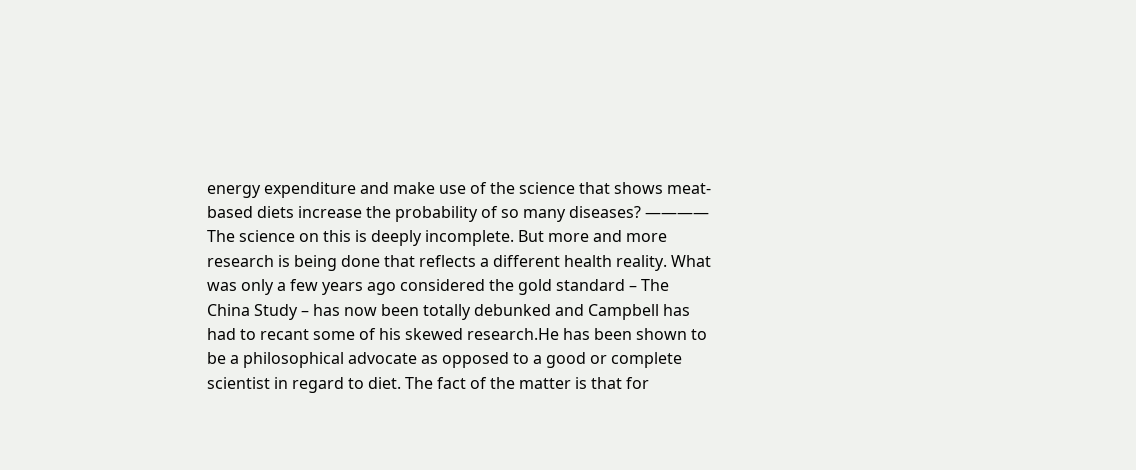energy expenditure and make use of the science that shows meat-based diets increase the probability of so many diseases? ———— The science on this is deeply incomplete. But more and more research is being done that reflects a different health reality. What was only a few years ago considered the gold standard – The China Study – has now been totally debunked and Campbell has had to recant some of his skewed research.He has been shown to be a philosophical advocate as opposed to a good or complete scientist in regard to diet. The fact of the matter is that for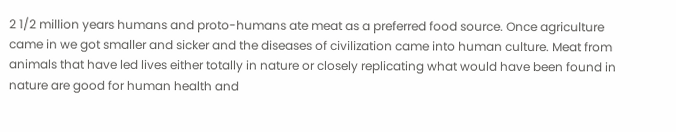2 1/2 million years humans and proto-humans ate meat as a preferred food source. Once agriculture came in we got smaller and sicker and the diseases of civilization came into human culture. Meat from animals that have led lives either totally in nature or closely replicating what would have been found in nature are good for human health and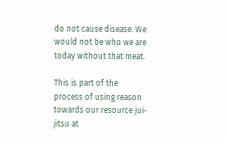do not cause disease. We would not be who we are today without that meat.

This is part of the process of using reason towards our resource jui-jitsu at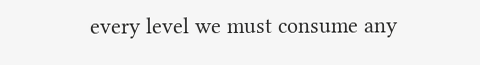every level we must consume any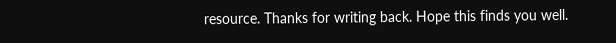resource. Thanks for writing back. Hope this finds you well.